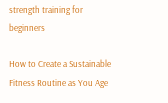strength training for beginners

How to Create a Sustainable Fitness Routine as You Age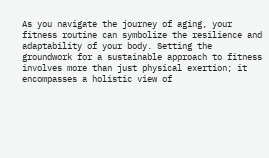As you navigate the journey of aging, your fitness routine can symbolize the resilience and adaptability of your body. Setting the groundwork for a sustainable approach to fitness involves more than just physical exertion; it encompasses a holistic view of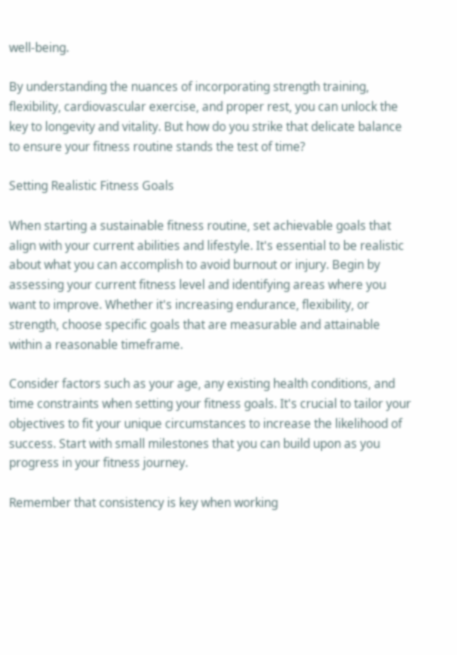well-being.

By understanding the nuances of incorporating strength training, flexibility, cardiovascular exercise, and proper rest, you can unlock the key to longevity and vitality. But how do you strike that delicate balance to ensure your fitness routine stands the test of time?

Setting Realistic Fitness Goals

When starting a sustainable fitness routine, set achievable goals that align with your current abilities and lifestyle. It's essential to be realistic about what you can accomplish to avoid burnout or injury. Begin by assessing your current fitness level and identifying areas where you want to improve. Whether it's increasing endurance, flexibility, or strength, choose specific goals that are measurable and attainable within a reasonable timeframe.

Consider factors such as your age, any existing health conditions, and time constraints when setting your fitness goals. It's crucial to tailor your objectives to fit your unique circumstances to increase the likelihood of success. Start with small milestones that you can build upon as you progress in your fitness journey.

Remember that consistency is key when working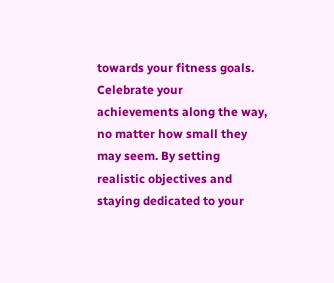towards your fitness goals. Celebrate your achievements along the way, no matter how small they may seem. By setting realistic objectives and staying dedicated to your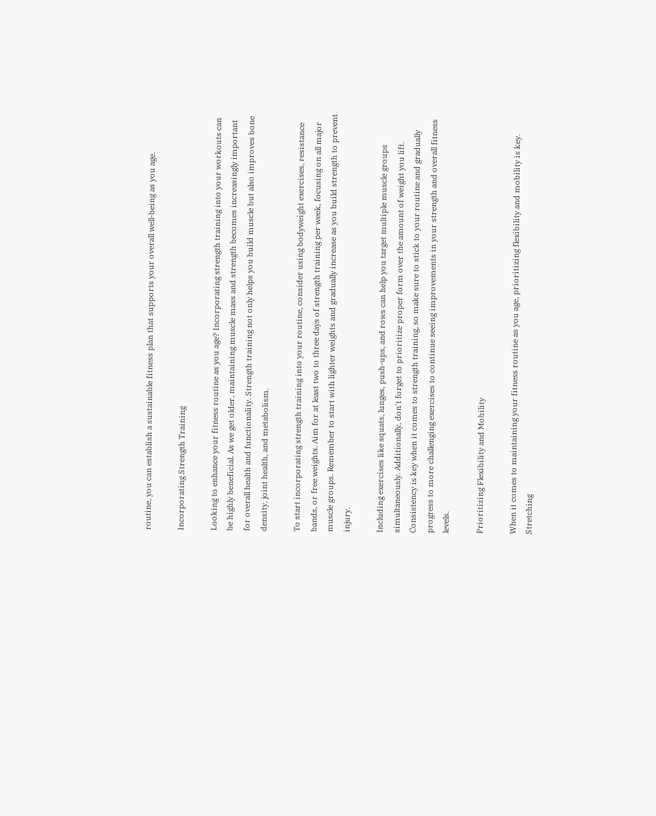routine, you can establish a sustainable fitness plan that supports your overall well-being as you age.

Incorporating Strength Training

Looking to enhance your fitness routine as you age? Incorporating strength training into your workouts can be highly beneficial. As we get older, maintaining muscle mass and strength becomes increasingly important for overall health and functionality. Strength training not only helps you build muscle but also improves bone density, joint health, and metabolism.

To start incorporating strength training into your routine, consider using bodyweight exercises, resistance bands, or free weights. Aim for at least two to three days of strength training per week, focusing on all major muscle groups. Remember to start with lighter weights and gradually increase as you build strength to prevent injury.

Including exercises like squats, lunges, push-ups, and rows can help you target multiple muscle groups simultaneously. Additionally, don't forget to prioritize proper form over the amount of weight you lift. Consistency is key when it comes to strength training, so make sure to stick to your routine and gradually progress to more challenging exercises to continue seeing improvements in your strength and overall fitness levels.

Prioritizing Flexibility and Mobility

When it comes to maintaining your fitness routine as you age, prioritizing flexibility and mobility is key. Stretching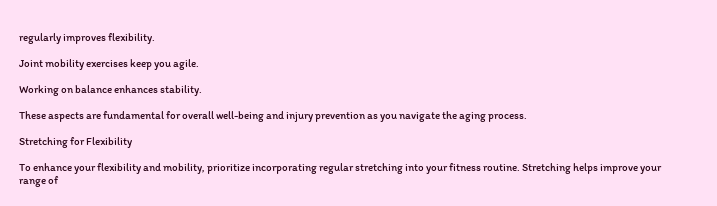regularly improves flexibility.

Joint mobility exercises keep you agile.

Working on balance enhances stability.

These aspects are fundamental for overall well-being and injury prevention as you navigate the aging process.

Stretching for Flexibility

To enhance your flexibility and mobility, prioritize incorporating regular stretching into your fitness routine. Stretching helps improve your range of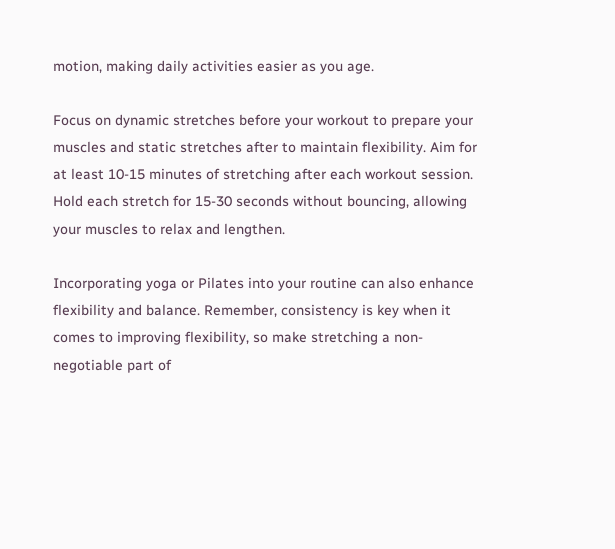motion, making daily activities easier as you age.

Focus on dynamic stretches before your workout to prepare your muscles and static stretches after to maintain flexibility. Aim for at least 10-15 minutes of stretching after each workout session. Hold each stretch for 15-30 seconds without bouncing, allowing your muscles to relax and lengthen.

Incorporating yoga or Pilates into your routine can also enhance flexibility and balance. Remember, consistency is key when it comes to improving flexibility, so make stretching a non-negotiable part of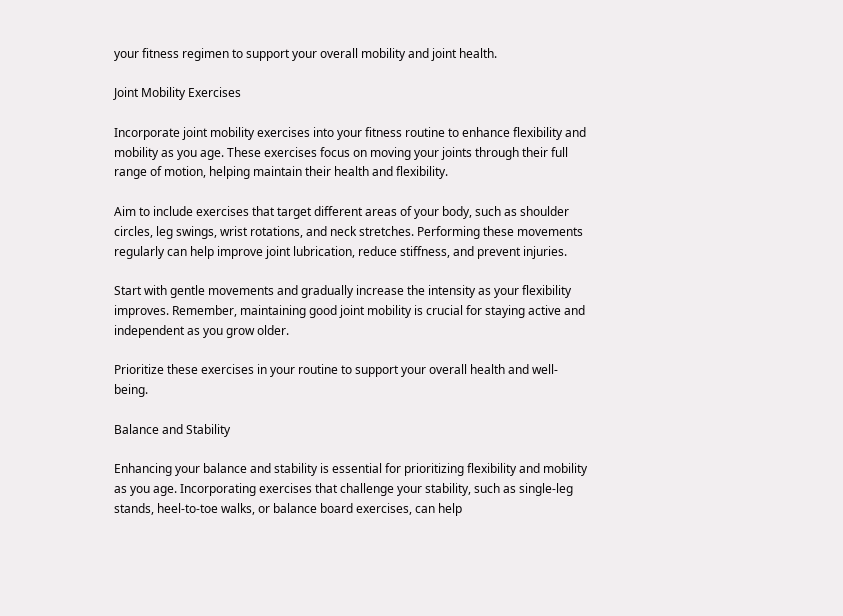your fitness regimen to support your overall mobility and joint health.

Joint Mobility Exercises

Incorporate joint mobility exercises into your fitness routine to enhance flexibility and mobility as you age. These exercises focus on moving your joints through their full range of motion, helping maintain their health and flexibility.

Aim to include exercises that target different areas of your body, such as shoulder circles, leg swings, wrist rotations, and neck stretches. Performing these movements regularly can help improve joint lubrication, reduce stiffness, and prevent injuries.

Start with gentle movements and gradually increase the intensity as your flexibility improves. Remember, maintaining good joint mobility is crucial for staying active and independent as you grow older.

Prioritize these exercises in your routine to support your overall health and well-being.

Balance and Stability

Enhancing your balance and stability is essential for prioritizing flexibility and mobility as you age. Incorporating exercises that challenge your stability, such as single-leg stands, heel-to-toe walks, or balance board exercises, can help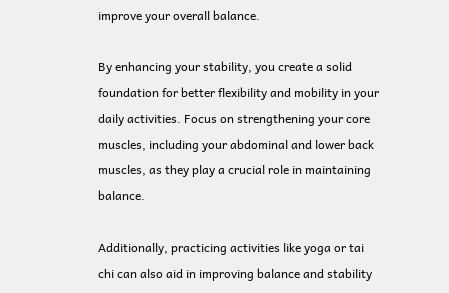improve your overall balance.

By enhancing your stability, you create a solid foundation for better flexibility and mobility in your daily activities. Focus on strengthening your core muscles, including your abdominal and lower back muscles, as they play a crucial role in maintaining balance.

Additionally, practicing activities like yoga or tai chi can also aid in improving balance and stability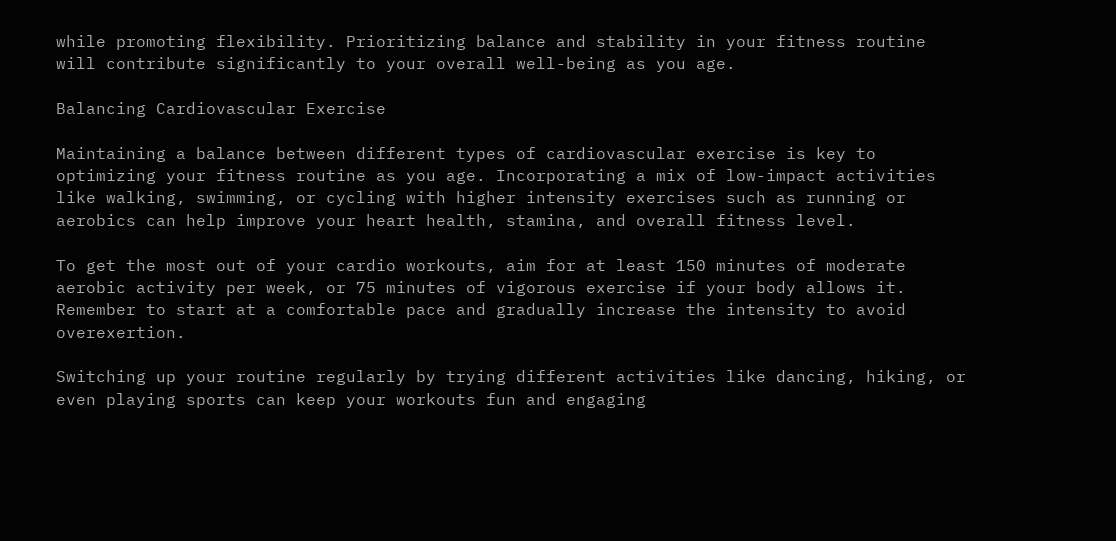while promoting flexibility. Prioritizing balance and stability in your fitness routine will contribute significantly to your overall well-being as you age.

Balancing Cardiovascular Exercise

Maintaining a balance between different types of cardiovascular exercise is key to optimizing your fitness routine as you age. Incorporating a mix of low-impact activities like walking, swimming, or cycling with higher intensity exercises such as running or aerobics can help improve your heart health, stamina, and overall fitness level.

To get the most out of your cardio workouts, aim for at least 150 minutes of moderate aerobic activity per week, or 75 minutes of vigorous exercise if your body allows it. Remember to start at a comfortable pace and gradually increase the intensity to avoid overexertion.

Switching up your routine regularly by trying different activities like dancing, hiking, or even playing sports can keep your workouts fun and engaging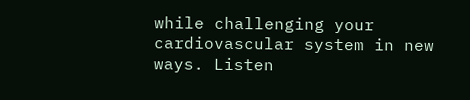while challenging your cardiovascular system in new ways. Listen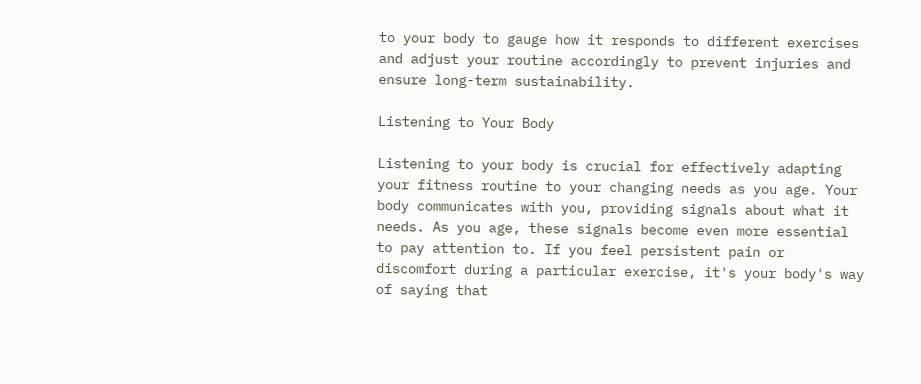to your body to gauge how it responds to different exercises and adjust your routine accordingly to prevent injuries and ensure long-term sustainability.

Listening to Your Body

Listening to your body is crucial for effectively adapting your fitness routine to your changing needs as you age. Your body communicates with you, providing signals about what it needs. As you age, these signals become even more essential to pay attention to. If you feel persistent pain or discomfort during a particular exercise, it's your body's way of saying that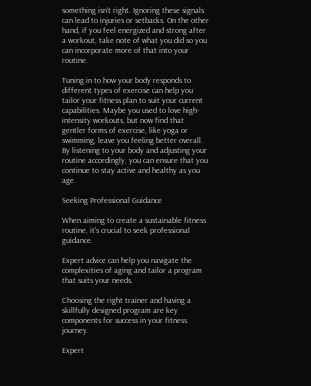something isn't right. Ignoring these signals can lead to injuries or setbacks. On the other hand, if you feel energized and strong after a workout, take note of what you did so you can incorporate more of that into your routine.

Tuning in to how your body responds to different types of exercise can help you tailor your fitness plan to suit your current capabilities. Maybe you used to love high-intensity workouts, but now find that gentler forms of exercise, like yoga or swimming, leave you feeling better overall. By listening to your body and adjusting your routine accordingly, you can ensure that you continue to stay active and healthy as you age.

Seeking Professional Guidance

When aiming to create a sustainable fitness routine, it's crucial to seek professional guidance.

Expert advice can help you navigate the complexities of aging and tailor a program that suits your needs.

Choosing the right trainer and having a skillfully designed program are key components for success in your fitness journey.

Expert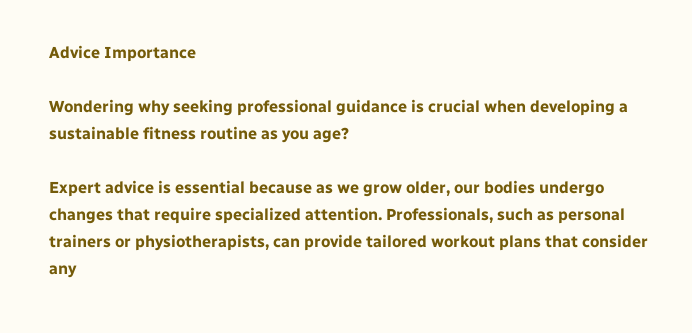Advice Importance

Wondering why seeking professional guidance is crucial when developing a sustainable fitness routine as you age?

Expert advice is essential because as we grow older, our bodies undergo changes that require specialized attention. Professionals, such as personal trainers or physiotherapists, can provide tailored workout plans that consider any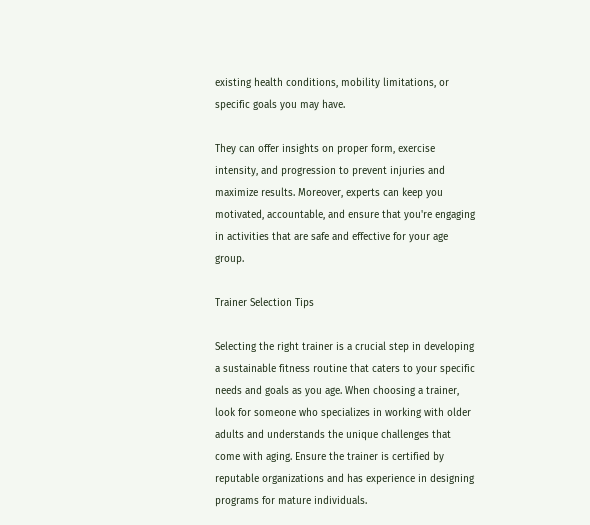existing health conditions, mobility limitations, or specific goals you may have.

They can offer insights on proper form, exercise intensity, and progression to prevent injuries and maximize results. Moreover, experts can keep you motivated, accountable, and ensure that you're engaging in activities that are safe and effective for your age group.

Trainer Selection Tips

Selecting the right trainer is a crucial step in developing a sustainable fitness routine that caters to your specific needs and goals as you age. When choosing a trainer, look for someone who specializes in working with older adults and understands the unique challenges that come with aging. Ensure the trainer is certified by reputable organizations and has experience in designing programs for mature individuals.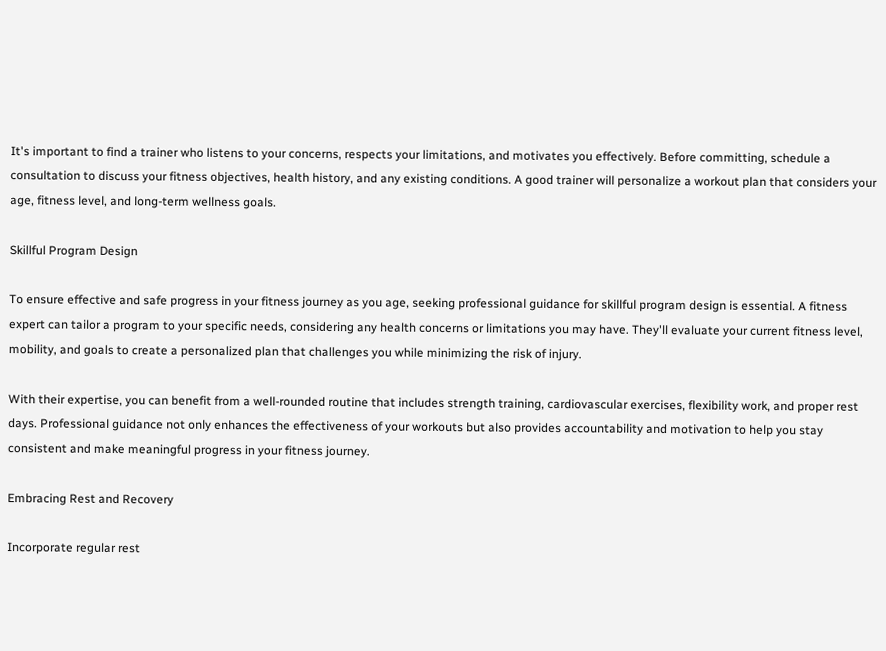It's important to find a trainer who listens to your concerns, respects your limitations, and motivates you effectively. Before committing, schedule a consultation to discuss your fitness objectives, health history, and any existing conditions. A good trainer will personalize a workout plan that considers your age, fitness level, and long-term wellness goals.

Skillful Program Design

To ensure effective and safe progress in your fitness journey as you age, seeking professional guidance for skillful program design is essential. A fitness expert can tailor a program to your specific needs, considering any health concerns or limitations you may have. They'll evaluate your current fitness level, mobility, and goals to create a personalized plan that challenges you while minimizing the risk of injury.

With their expertise, you can benefit from a well-rounded routine that includes strength training, cardiovascular exercises, flexibility work, and proper rest days. Professional guidance not only enhances the effectiveness of your workouts but also provides accountability and motivation to help you stay consistent and make meaningful progress in your fitness journey.

Embracing Rest and Recovery

Incorporate regular rest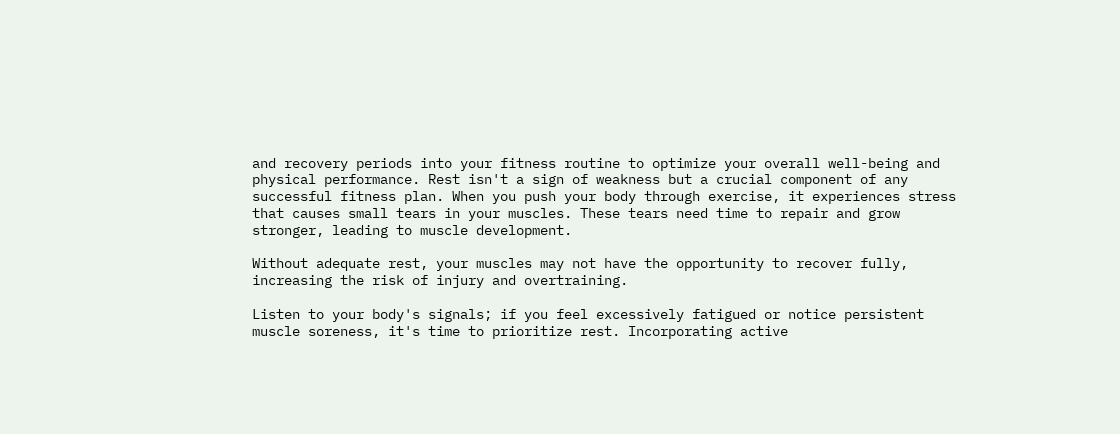and recovery periods into your fitness routine to optimize your overall well-being and physical performance. Rest isn't a sign of weakness but a crucial component of any successful fitness plan. When you push your body through exercise, it experiences stress that causes small tears in your muscles. These tears need time to repair and grow stronger, leading to muscle development.

Without adequate rest, your muscles may not have the opportunity to recover fully, increasing the risk of injury and overtraining.

Listen to your body's signals; if you feel excessively fatigued or notice persistent muscle soreness, it's time to prioritize rest. Incorporating active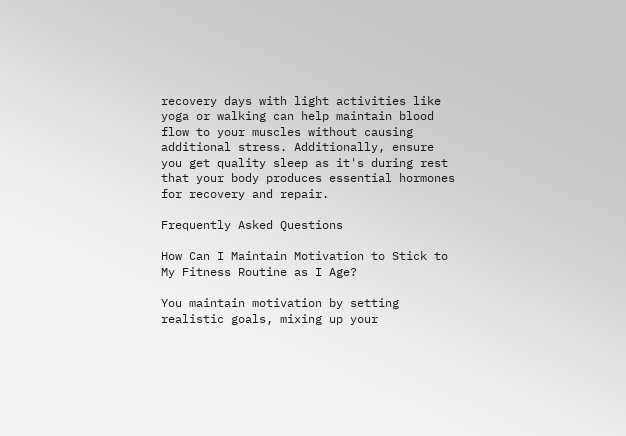recovery days with light activities like yoga or walking can help maintain blood flow to your muscles without causing additional stress. Additionally, ensure you get quality sleep as it's during rest that your body produces essential hormones for recovery and repair.

Frequently Asked Questions

How Can I Maintain Motivation to Stick to My Fitness Routine as I Age?

You maintain motivation by setting realistic goals, mixing up your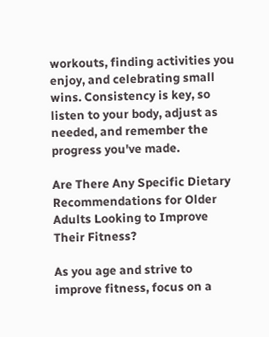workouts, finding activities you enjoy, and celebrating small wins. Consistency is key, so listen to your body, adjust as needed, and remember the progress you've made.

Are There Any Specific Dietary Recommendations for Older Adults Looking to Improve Their Fitness?

As you age and strive to improve fitness, focus on a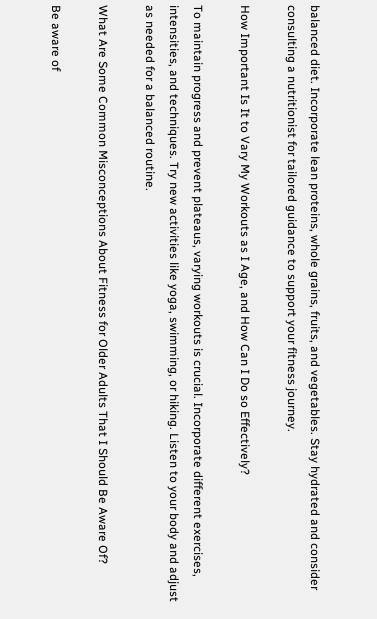balanced diet. Incorporate lean proteins, whole grains, fruits, and vegetables. Stay hydrated and consider consulting a nutritionist for tailored guidance to support your fitness journey.

How Important Is It to Vary My Workouts as I Age, and How Can I Do so Effectively?

To maintain progress and prevent plateaus, varying workouts is crucial. Incorporate different exercises, intensities, and techniques. Try new activities like yoga, swimming, or hiking. Listen to your body and adjust as needed for a balanced routine.

What Are Some Common Misconceptions About Fitness for Older Adults That I Should Be Aware Of?

Be aware of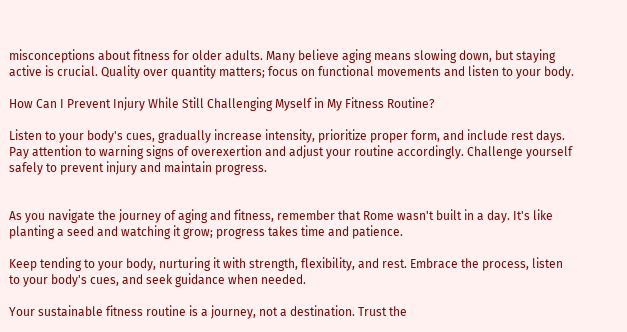misconceptions about fitness for older adults. Many believe aging means slowing down, but staying active is crucial. Quality over quantity matters; focus on functional movements and listen to your body.

How Can I Prevent Injury While Still Challenging Myself in My Fitness Routine?

Listen to your body's cues, gradually increase intensity, prioritize proper form, and include rest days. Pay attention to warning signs of overexertion and adjust your routine accordingly. Challenge yourself safely to prevent injury and maintain progress.


As you navigate the journey of aging and fitness, remember that Rome wasn't built in a day. It's like planting a seed and watching it grow; progress takes time and patience.

Keep tending to your body, nurturing it with strength, flexibility, and rest. Embrace the process, listen to your body's cues, and seek guidance when needed.

Your sustainable fitness routine is a journey, not a destination. Trust the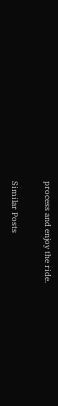process and enjoy the ride.

Similar Posts